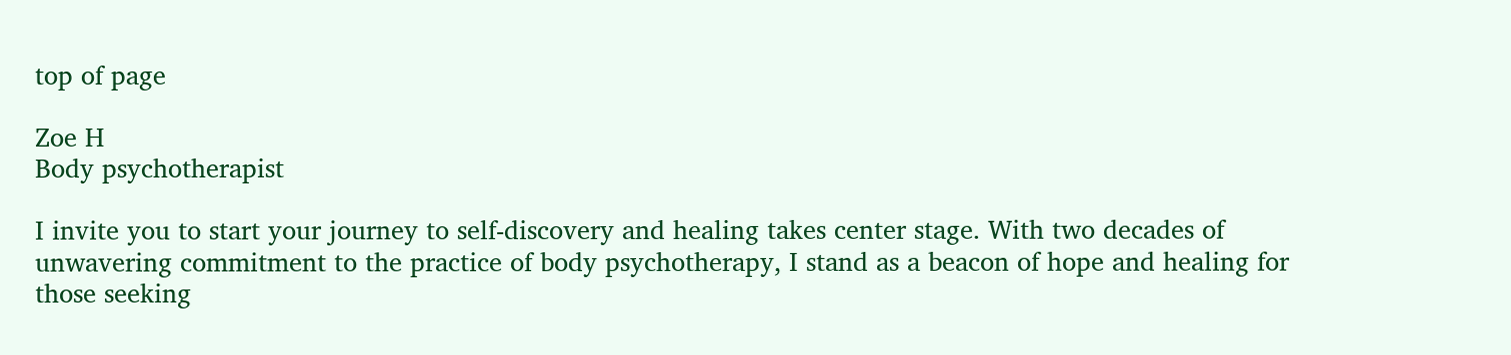top of page

Zoe H
Body psychotherapist

I invite you to start your journey to self-discovery and healing takes center stage. With two decades of unwavering commitment to the practice of body psychotherapy, I stand as a beacon of hope and healing for those seeking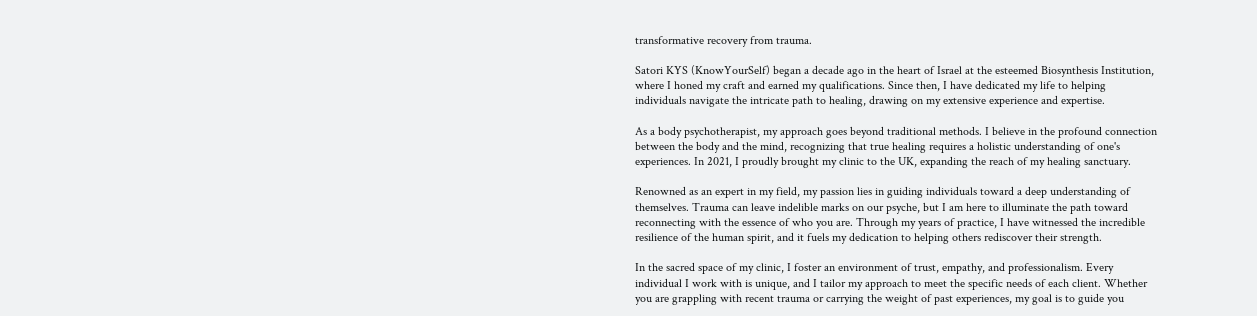transformative recovery from trauma.

Satori KYS (KnowYourSelf) began a decade ago in the heart of Israel at the esteemed Biosynthesis Institution, where I honed my craft and earned my qualifications. Since then, I have dedicated my life to helping individuals navigate the intricate path to healing, drawing on my extensive experience and expertise.

As a body psychotherapist, my approach goes beyond traditional methods. I believe in the profound connection between the body and the mind, recognizing that true healing requires a holistic understanding of one's experiences. In 2021, I proudly brought my clinic to the UK, expanding the reach of my healing sanctuary.

Renowned as an expert in my field, my passion lies in guiding individuals toward a deep understanding of themselves. Trauma can leave indelible marks on our psyche, but I am here to illuminate the path toward reconnecting with the essence of who you are. Through my years of practice, I have witnessed the incredible resilience of the human spirit, and it fuels my dedication to helping others rediscover their strength.

In the sacred space of my clinic, I foster an environment of trust, empathy, and professionalism. Every individual I work with is unique, and I tailor my approach to meet the specific needs of each client. Whether you are grappling with recent trauma or carrying the weight of past experiences, my goal is to guide you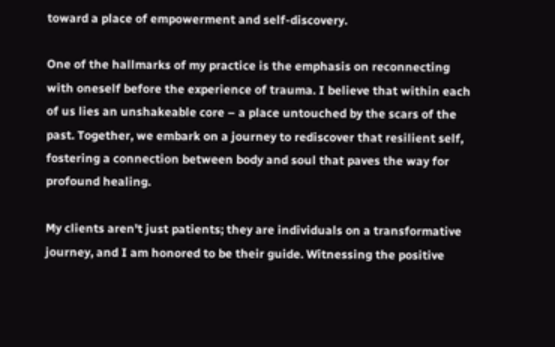toward a place of empowerment and self-discovery.

One of the hallmarks of my practice is the emphasis on reconnecting with oneself before the experience of trauma. I believe that within each of us lies an unshakeable core – a place untouched by the scars of the past. Together, we embark on a journey to rediscover that resilient self, fostering a connection between body and soul that paves the way for profound healing.

My clients aren't just patients; they are individuals on a transformative journey, and I am honored to be their guide. Witnessing the positive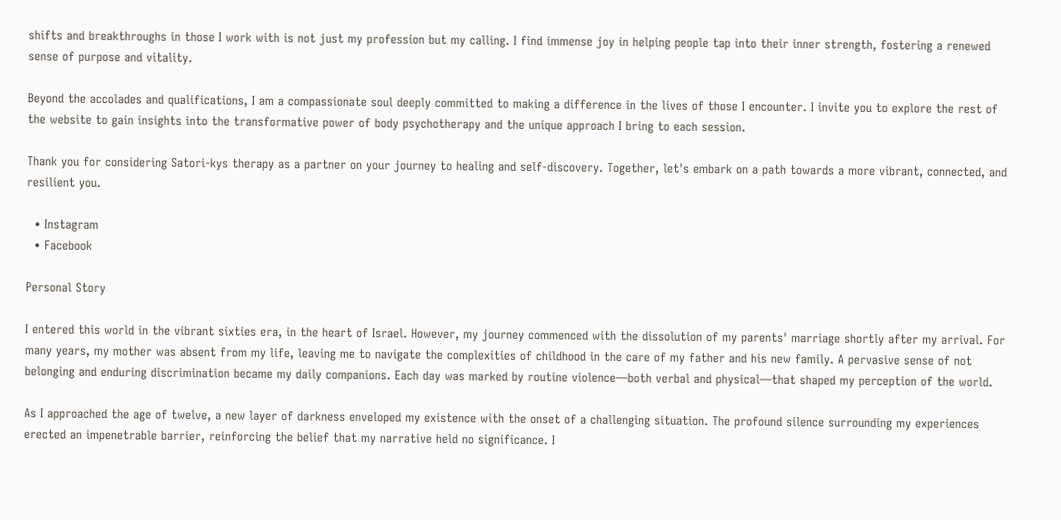shifts and breakthroughs in those I work with is not just my profession but my calling. I find immense joy in helping people tap into their inner strength, fostering a renewed sense of purpose and vitality.

Beyond the accolades and qualifications, I am a compassionate soul deeply committed to making a difference in the lives of those I encounter. I invite you to explore the rest of the website to gain insights into the transformative power of body psychotherapy and the unique approach I bring to each session.

Thank you for considering Satori-kys therapy as a partner on your journey to healing and self-discovery. Together, let's embark on a path towards a more vibrant, connected, and resilient you.

  • Instagram
  • Facebook

Personal Story

I entered this world in the vibrant sixties era, in the heart of Israel. However, my journey commenced with the dissolution of my parents' marriage shortly after my arrival. For many years, my mother was absent from my life, leaving me to navigate the complexities of childhood in the care of my father and his new family. A pervasive sense of not belonging and enduring discrimination became my daily companions. Each day was marked by routine violence—both verbal and physical—that shaped my perception of the world.

As I approached the age of twelve, a new layer of darkness enveloped my existence with the onset of a challenging situation. The profound silence surrounding my experiences erected an impenetrable barrier, reinforcing the belief that my narrative held no significance. I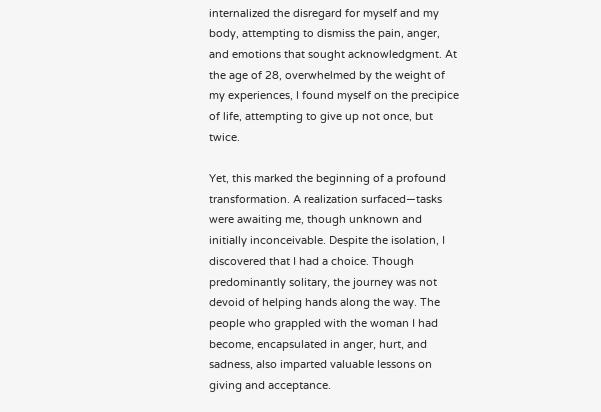internalized the disregard for myself and my body, attempting to dismiss the pain, anger, and emotions that sought acknowledgment. At the age of 28, overwhelmed by the weight of my experiences, I found myself on the precipice of life, attempting to give up not once, but twice.

Yet, this marked the beginning of a profound transformation. A realization surfaced—tasks were awaiting me, though unknown and initially inconceivable. Despite the isolation, I discovered that I had a choice. Though predominantly solitary, the journey was not devoid of helping hands along the way. The people who grappled with the woman I had become, encapsulated in anger, hurt, and sadness, also imparted valuable lessons on giving and acceptance.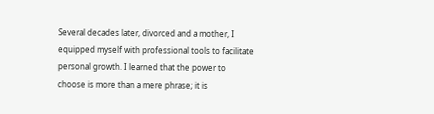Several decades later, divorced and a mother, I equipped myself with professional tools to facilitate personal growth. I learned that the power to choose is more than a mere phrase; it is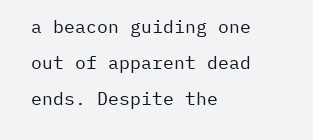a beacon guiding one out of apparent dead ends. Despite the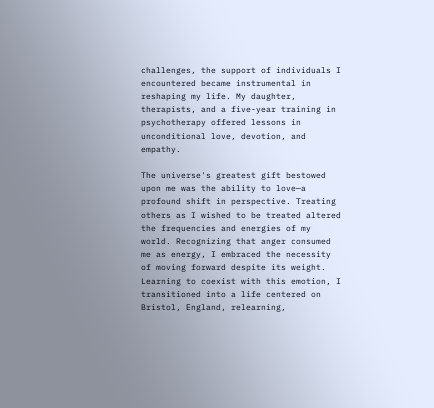challenges, the support of individuals I encountered became instrumental in reshaping my life. My daughter, therapists, and a five-year training in psychotherapy offered lessons in unconditional love, devotion, and empathy.

The universe's greatest gift bestowed upon me was the ability to love—a profound shift in perspective. Treating others as I wished to be treated altered the frequencies and energies of my world. Recognizing that anger consumed me as energy, I embraced the necessity of moving forward despite its weight. Learning to coexist with this emotion, I transitioned into a life centered on Bristol, England, relearning,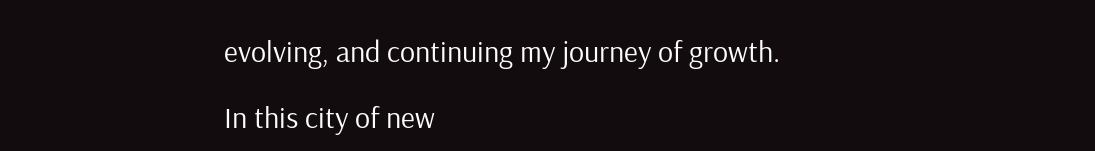evolving, and continuing my journey of growth.

In this city of new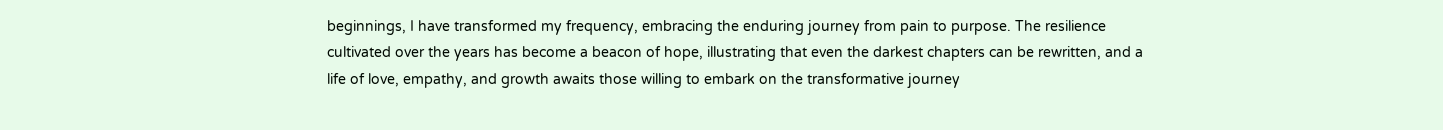beginnings, I have transformed my frequency, embracing the enduring journey from pain to purpose. The resilience cultivated over the years has become a beacon of hope, illustrating that even the darkest chapters can be rewritten, and a life of love, empathy, and growth awaits those willing to embark on the transformative journey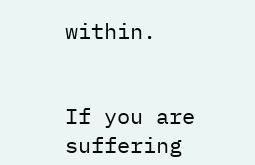within.


If you are suffering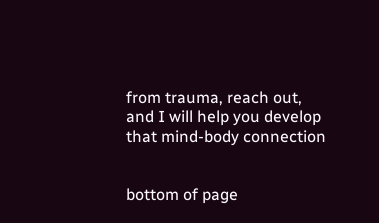from trauma, reach out, and I will help you develop that mind-body connection


bottom of page